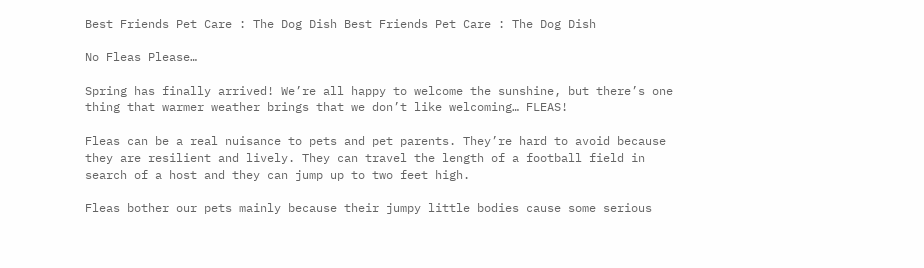Best Friends Pet Care : The Dog Dish Best Friends Pet Care : The Dog Dish

No Fleas Please…

Spring has finally arrived! We’re all happy to welcome the sunshine, but there’s one thing that warmer weather brings that we don’t like welcoming… FLEAS!

Fleas can be a real nuisance to pets and pet parents. They’re hard to avoid because they are resilient and lively. They can travel the length of a football field in search of a host and they can jump up to two feet high.

Fleas bother our pets mainly because their jumpy little bodies cause some serious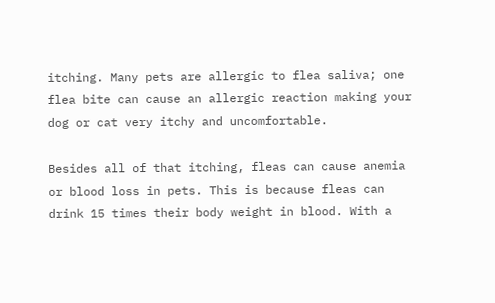itching. Many pets are allergic to flea saliva; one flea bite can cause an allergic reaction making your dog or cat very itchy and uncomfortable.

Besides all of that itching, fleas can cause anemia or blood loss in pets. This is because fleas can drink 15 times their body weight in blood. With a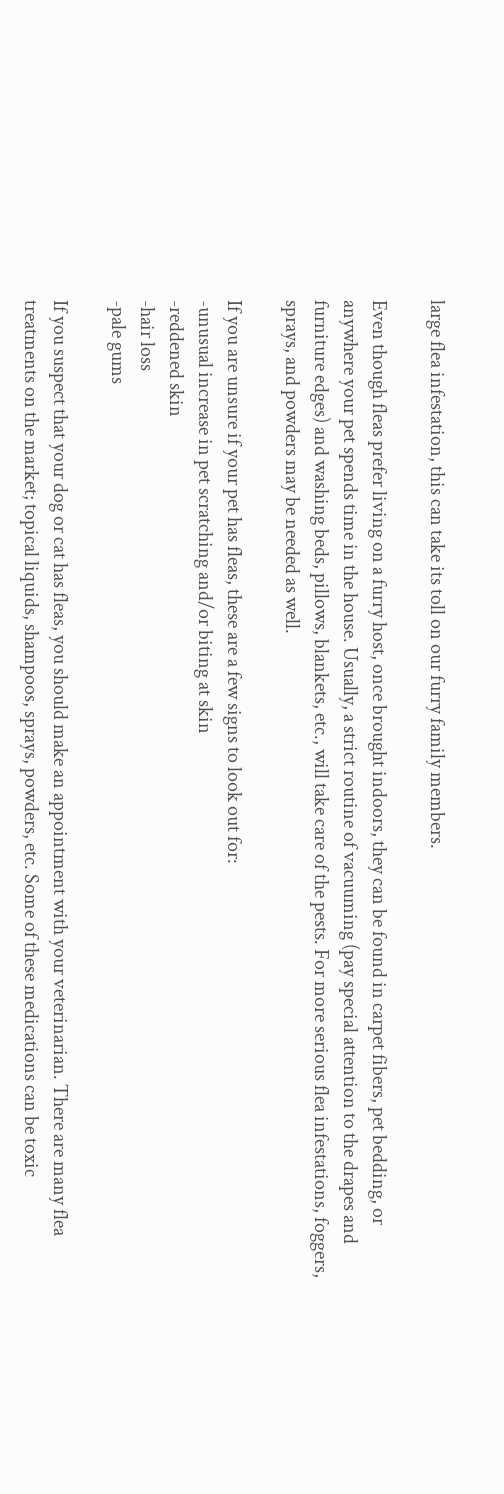large flea infestation, this can take its toll on our furry family members.

Even though fleas prefer living on a furry host, once brought indoors, they can be found in carpet fibers, pet bedding, or anywhere your pet spends time in the house. Usually, a strict routine of vacuuming (pay special attention to the drapes and furniture edges) and washing beds, pillows, blankets, etc., will take care of the pests. For more serious flea infestations, foggers, sprays, and powders may be needed as well.

If you are unsure if your pet has fleas, these are a few signs to look out for:
-unusual increase in pet scratching and/or biting at skin
-reddened skin
-hair loss
-pale gums

If you suspect that your dog or cat has fleas, you should make an appointment with your veterinarian. There are many flea treatments on the market; topical liquids, shampoos, sprays, powders, etc. Some of these medications can be toxic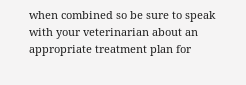when combined so be sure to speak with your veterinarian about an appropriate treatment plan for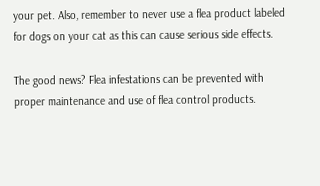your pet. Also, remember to never use a flea product labeled for dogs on your cat as this can cause serious side effects.

The good news? Flea infestations can be prevented with proper maintenance and use of flea control products.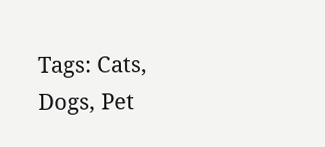Tags: Cats, Dogs, Pet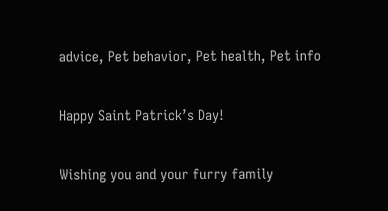advice, Pet behavior, Pet health, Pet info

Happy Saint Patrick’s Day!

Wishing you and your furry family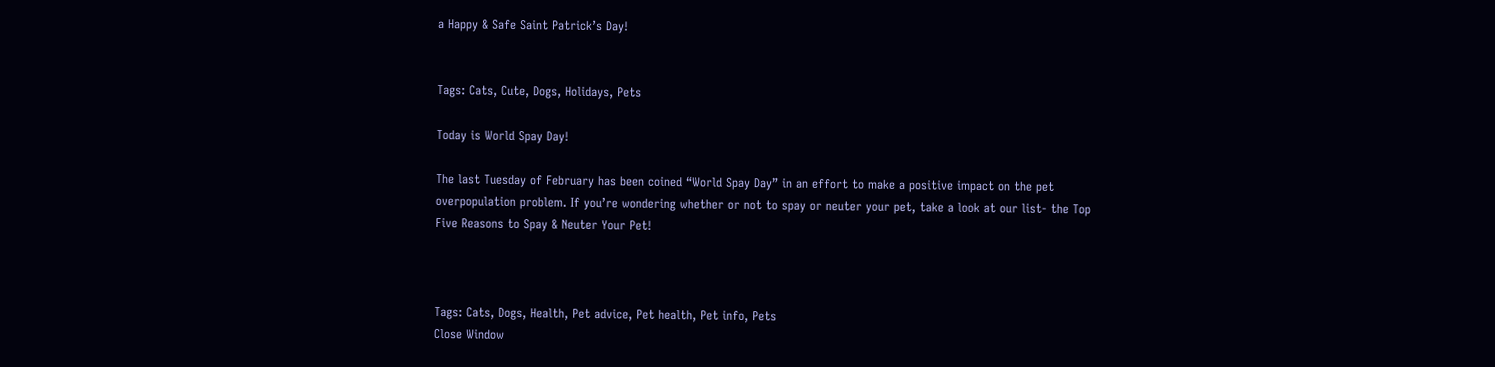a Happy & Safe Saint Patrick’s Day!


Tags: Cats, Cute, Dogs, Holidays, Pets

Today is World Spay Day!

The last Tuesday of February has been coined “World Spay Day” in an effort to make a positive impact on the pet overpopulation problem. If you’re wondering whether or not to spay or neuter your pet, take a look at our list- the Top Five Reasons to Spay & Neuter Your Pet!



Tags: Cats, Dogs, Health, Pet advice, Pet health, Pet info, Pets
Close Window